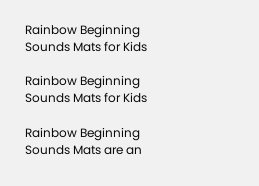Rainbow Beginning Sounds Mats for Kids

Rainbow Beginning Sounds Mats for Kids

Rainbow Beginning Sounds Mats are an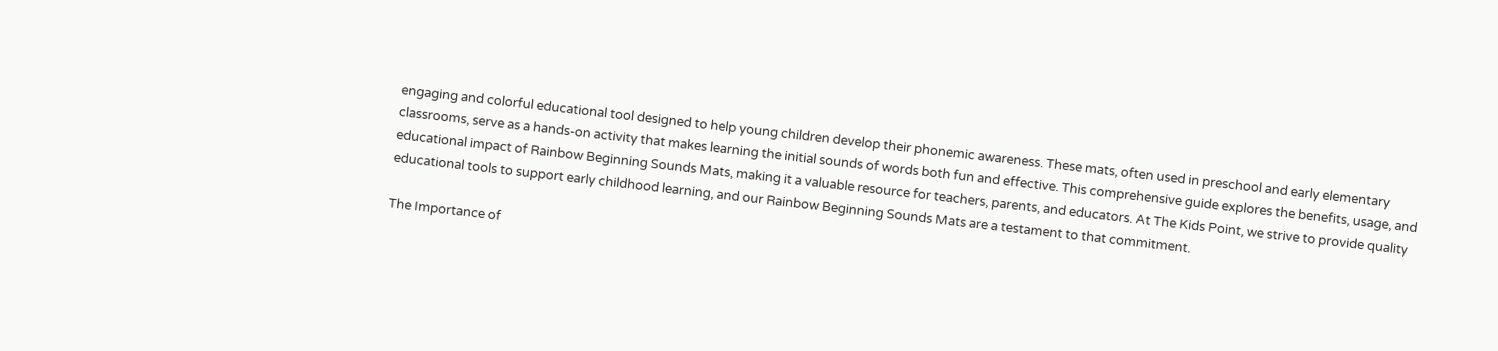engaging and colorful educational tool designed to help young children develop their phonemic awareness. These mats, often used in preschool and early elementary classrooms, serve as a hands-on activity that makes learning the initial sounds of words both fun and effective. This comprehensive guide explores the benefits, usage, and educational impact of Rainbow Beginning Sounds Mats, making it a valuable resource for teachers, parents, and educators. At The Kids Point, we strive to provide quality educational tools to support early childhood learning, and our Rainbow Beginning Sounds Mats are a testament to that commitment.

The Importance of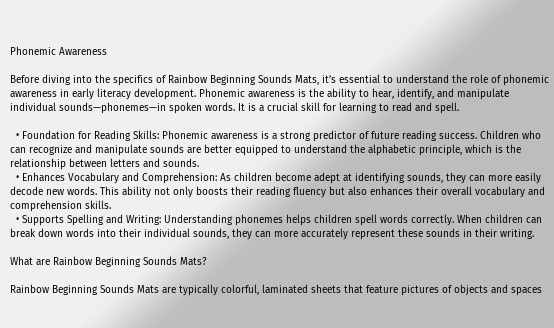Phonemic Awareness

Before diving into the specifics of Rainbow Beginning Sounds Mats, it’s essential to understand the role of phonemic awareness in early literacy development. Phonemic awareness is the ability to hear, identify, and manipulate individual sounds—phonemes—in spoken words. It is a crucial skill for learning to read and spell.

  • Foundation for Reading Skills: Phonemic awareness is a strong predictor of future reading success. Children who can recognize and manipulate sounds are better equipped to understand the alphabetic principle, which is the relationship between letters and sounds.
  • Enhances Vocabulary and Comprehension: As children become adept at identifying sounds, they can more easily decode new words. This ability not only boosts their reading fluency but also enhances their overall vocabulary and comprehension skills.
  • Supports Spelling and Writing: Understanding phonemes helps children spell words correctly. When children can break down words into their individual sounds, they can more accurately represent these sounds in their writing.

What are Rainbow Beginning Sounds Mats?

Rainbow Beginning Sounds Mats are typically colorful, laminated sheets that feature pictures of objects and spaces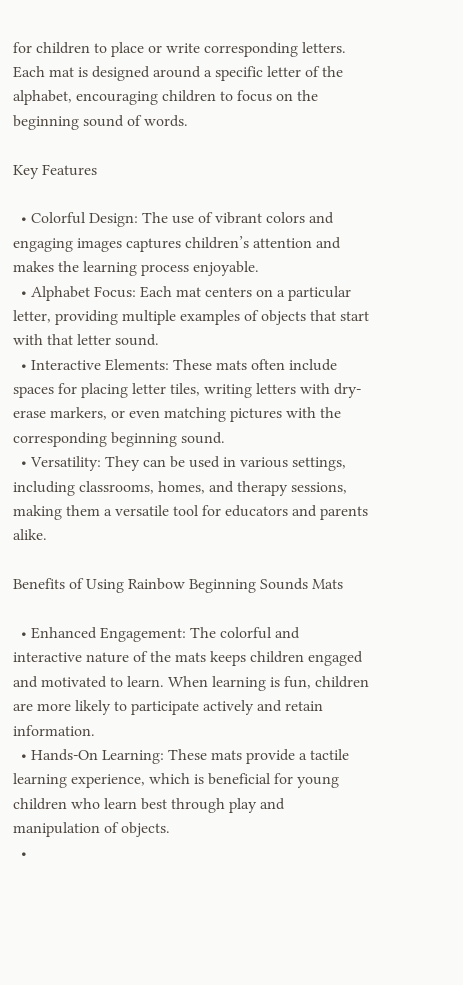for children to place or write corresponding letters. Each mat is designed around a specific letter of the alphabet, encouraging children to focus on the beginning sound of words.

Key Features

  • Colorful Design: The use of vibrant colors and engaging images captures children’s attention and makes the learning process enjoyable.
  • Alphabet Focus: Each mat centers on a particular letter, providing multiple examples of objects that start with that letter sound.
  • Interactive Elements: These mats often include spaces for placing letter tiles, writing letters with dry-erase markers, or even matching pictures with the corresponding beginning sound.
  • Versatility: They can be used in various settings, including classrooms, homes, and therapy sessions, making them a versatile tool for educators and parents alike.

Benefits of Using Rainbow Beginning Sounds Mats

  • Enhanced Engagement: The colorful and interactive nature of the mats keeps children engaged and motivated to learn. When learning is fun, children are more likely to participate actively and retain information.
  • Hands-On Learning: These mats provide a tactile learning experience, which is beneficial for young children who learn best through play and manipulation of objects.
  •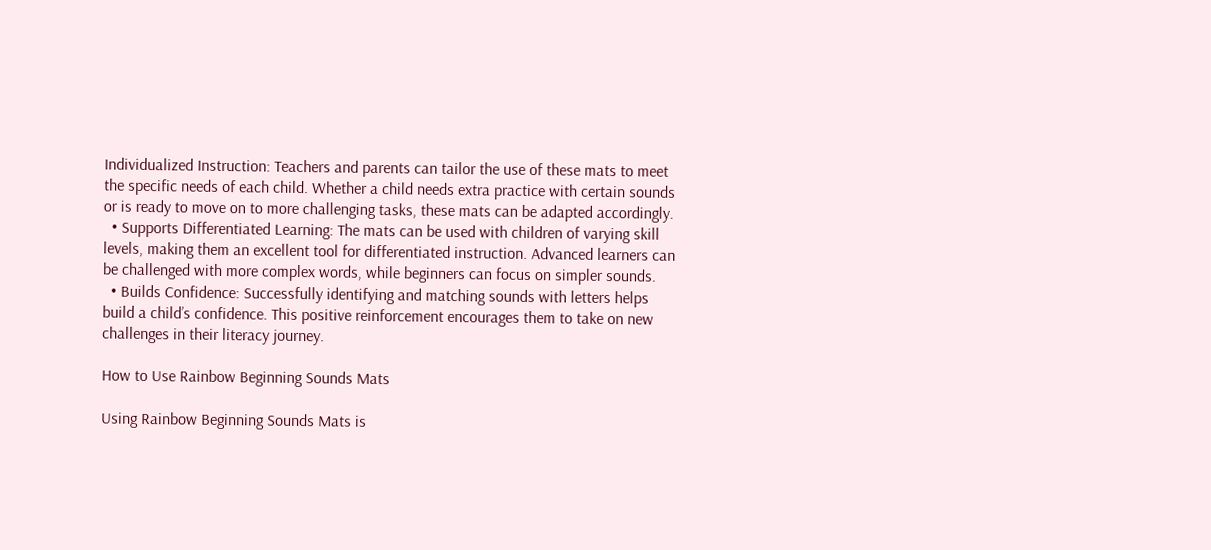Individualized Instruction: Teachers and parents can tailor the use of these mats to meet the specific needs of each child. Whether a child needs extra practice with certain sounds or is ready to move on to more challenging tasks, these mats can be adapted accordingly.
  • Supports Differentiated Learning: The mats can be used with children of varying skill levels, making them an excellent tool for differentiated instruction. Advanced learners can be challenged with more complex words, while beginners can focus on simpler sounds.
  • Builds Confidence: Successfully identifying and matching sounds with letters helps build a child’s confidence. This positive reinforcement encourages them to take on new challenges in their literacy journey.

How to Use Rainbow Beginning Sounds Mats

Using Rainbow Beginning Sounds Mats is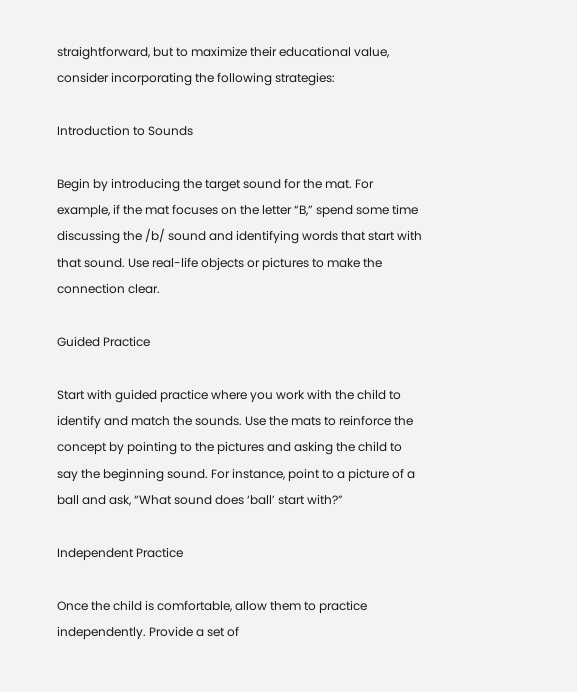straightforward, but to maximize their educational value, consider incorporating the following strategies:

Introduction to Sounds

Begin by introducing the target sound for the mat. For example, if the mat focuses on the letter “B,” spend some time discussing the /b/ sound and identifying words that start with that sound. Use real-life objects or pictures to make the connection clear.

Guided Practice

Start with guided practice where you work with the child to identify and match the sounds. Use the mats to reinforce the concept by pointing to the pictures and asking the child to say the beginning sound. For instance, point to a picture of a ball and ask, “What sound does ‘ball’ start with?”

Independent Practice

Once the child is comfortable, allow them to practice independently. Provide a set of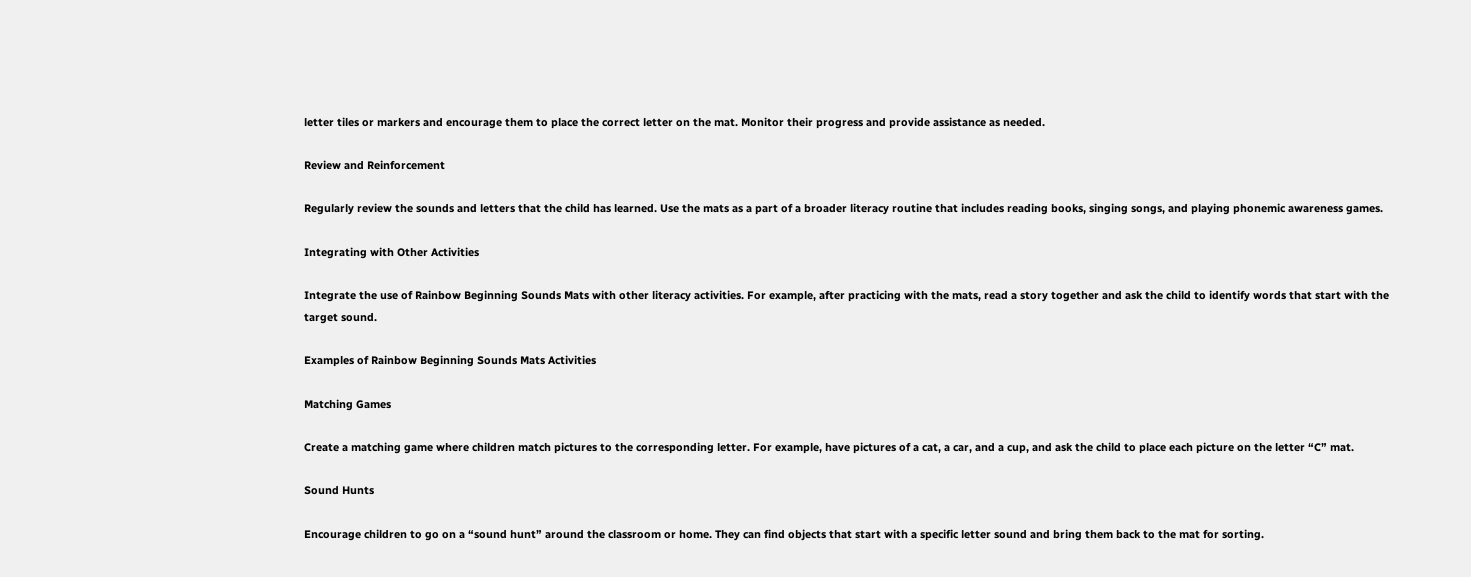letter tiles or markers and encourage them to place the correct letter on the mat. Monitor their progress and provide assistance as needed.

Review and Reinforcement

Regularly review the sounds and letters that the child has learned. Use the mats as a part of a broader literacy routine that includes reading books, singing songs, and playing phonemic awareness games.

Integrating with Other Activities

Integrate the use of Rainbow Beginning Sounds Mats with other literacy activities. For example, after practicing with the mats, read a story together and ask the child to identify words that start with the target sound.

Examples of Rainbow Beginning Sounds Mats Activities

Matching Games

Create a matching game where children match pictures to the corresponding letter. For example, have pictures of a cat, a car, and a cup, and ask the child to place each picture on the letter “C” mat.

Sound Hunts

Encourage children to go on a “sound hunt” around the classroom or home. They can find objects that start with a specific letter sound and bring them back to the mat for sorting.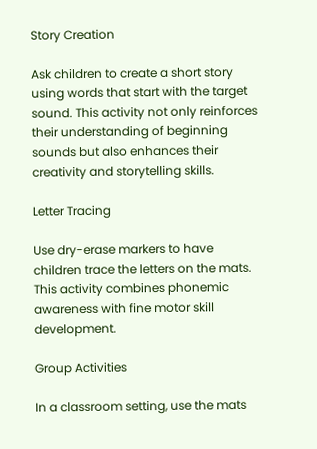Story Creation

Ask children to create a short story using words that start with the target sound. This activity not only reinforces their understanding of beginning sounds but also enhances their creativity and storytelling skills.

Letter Tracing

Use dry-erase markers to have children trace the letters on the mats. This activity combines phonemic awareness with fine motor skill development.

Group Activities

In a classroom setting, use the mats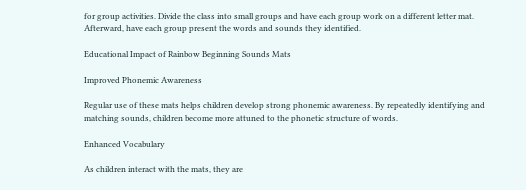for group activities. Divide the class into small groups and have each group work on a different letter mat. Afterward, have each group present the words and sounds they identified.

Educational Impact of Rainbow Beginning Sounds Mats

Improved Phonemic Awareness

Regular use of these mats helps children develop strong phonemic awareness. By repeatedly identifying and matching sounds, children become more attuned to the phonetic structure of words.

Enhanced Vocabulary

As children interact with the mats, they are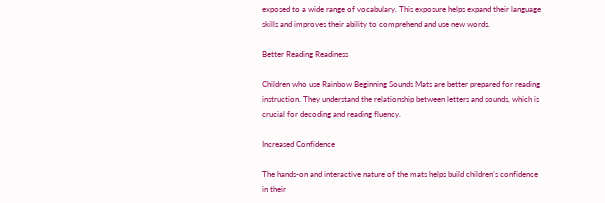exposed to a wide range of vocabulary. This exposure helps expand their language skills and improves their ability to comprehend and use new words.

Better Reading Readiness

Children who use Rainbow Beginning Sounds Mats are better prepared for reading instruction. They understand the relationship between letters and sounds, which is crucial for decoding and reading fluency.

Increased Confidence

The hands-on and interactive nature of the mats helps build children’s confidence in their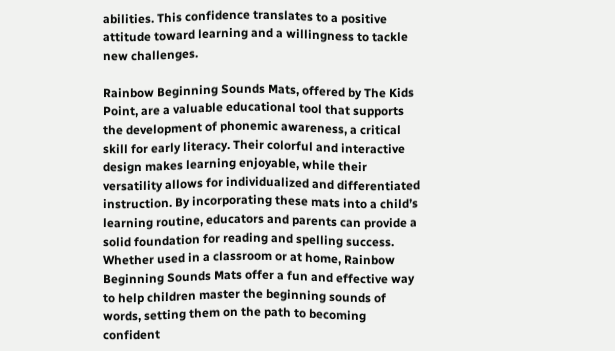abilities. This confidence translates to a positive attitude toward learning and a willingness to tackle new challenges.

Rainbow Beginning Sounds Mats, offered by The Kids Point, are a valuable educational tool that supports the development of phonemic awareness, a critical skill for early literacy. Their colorful and interactive design makes learning enjoyable, while their versatility allows for individualized and differentiated instruction. By incorporating these mats into a child’s learning routine, educators and parents can provide a solid foundation for reading and spelling success. Whether used in a classroom or at home, Rainbow Beginning Sounds Mats offer a fun and effective way to help children master the beginning sounds of words, setting them on the path to becoming confident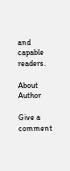and capable readers.

About Author

Give a comment